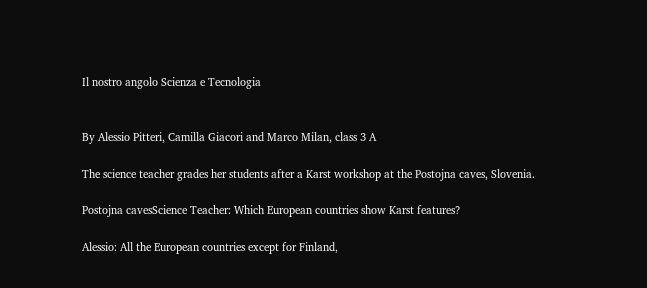Il nostro angolo Scienza e Tecnologia


By Alessio Pitteri, Camilla Giacori and Marco Milan, class 3 A

The science teacher grades her students after a Karst workshop at the Postojna caves, Slovenia.

Postojna cavesScience Teacher: Which European countries show Karst features?

Alessio: All the European countries except for Finland,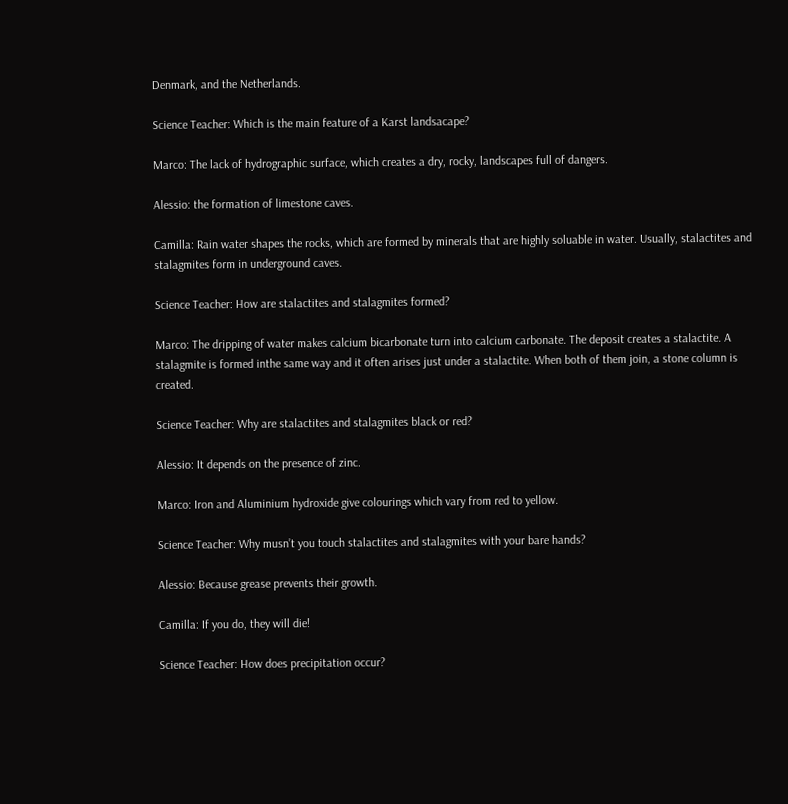Denmark, and the Netherlands.

Science Teacher: Which is the main feature of a Karst landsacape?

Marco: The lack of hydrographic surface, which creates a dry, rocky, landscapes full of dangers.

Alessio: the formation of limestone caves.

Camilla: Rain water shapes the rocks, which are formed by minerals that are highly soluable in water. Usually, stalactites and stalagmites form in underground caves.

Science Teacher: How are stalactites and stalagmites formed?

Marco: The dripping of water makes calcium bicarbonate turn into calcium carbonate. The deposit creates a stalactite. A stalagmite is formed inthe same way and it often arises just under a stalactite. When both of them join, a stone column is created.

Science Teacher: Why are stalactites and stalagmites black or red?

Alessio: It depends on the presence of zinc.

Marco: Iron and Aluminium hydroxide give colourings which vary from red to yellow.

Science Teacher: Why musn’t you touch stalactites and stalagmites with your bare hands?

Alessio: Because grease prevents their growth.

Camilla: If you do, they will die!

Science Teacher: How does precipitation occur?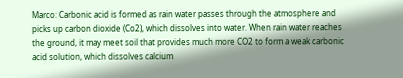Marco: Carbonic acid is formed as rain water passes through the atmosphere and picks up carbon dioxide (Co2), which dissolves into water. When rain water reaches the ground, it may meet soil that provides much more CO2 to form a weak carbonic acid solution, which dissolves calcium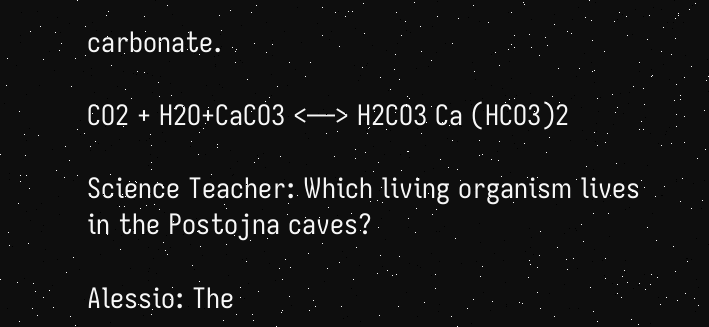carbonate.

CO2 + H2O+CaCO3 <—> H2CO3 Ca (HCO3)2

Science Teacher: Which living organism lives in the Postojna caves?

Alessio: The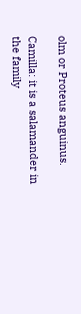olm or Proteus anguinus.

Camilla: it is a salamander in the family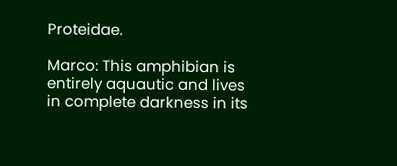Proteidae.

Marco: This amphibian is entirely aquautic and lives in complete darkness in its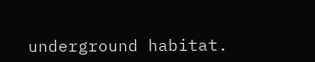underground habitat.